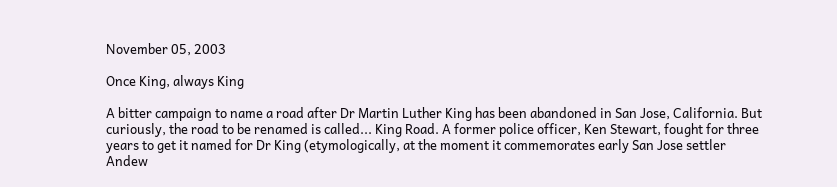November 05, 2003

Once King, always King

A bitter campaign to name a road after Dr Martin Luther King has been abandoned in San Jose, California. But curiously, the road to be renamed is called... King Road. A former police officer, Ken Stewart, fought for three years to get it named for Dr King (etymologically, at the moment it commemorates early San Jose settler Andew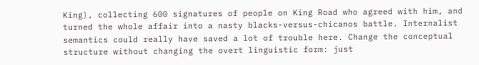King), collecting 600 signatures of people on King Road who agreed with him, and turned the whole affair into a nasty blacks-versus-chicanos battle. Internalist semantics could really have saved a lot of trouble here. Change the conceptual structure without changing the overt linguistic form: just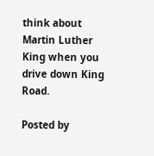think about Martin Luther King when you drive down King Road.

Posted by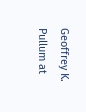Geoffrey K. Pullum at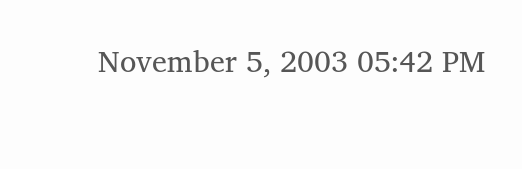November 5, 2003 05:42 PM